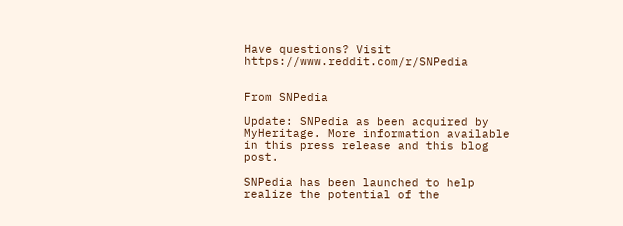Have questions? Visit https://www.reddit.com/r/SNPedia


From SNPedia

Update: SNPedia as been acquired by MyHeritage. More information available in this press release and this blog post.

SNPedia has been launched to help realize the potential of the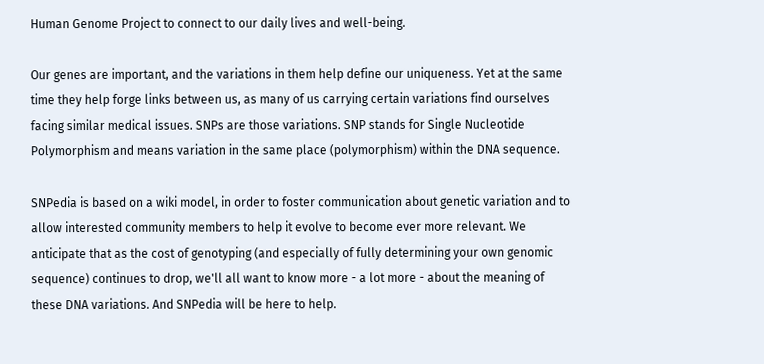Human Genome Project to connect to our daily lives and well-being.

Our genes are important, and the variations in them help define our uniqueness. Yet at the same time they help forge links between us, as many of us carrying certain variations find ourselves facing similar medical issues. SNPs are those variations. SNP stands for Single Nucleotide Polymorphism and means variation in the same place (polymorphism) within the DNA sequence.

SNPedia is based on a wiki model, in order to foster communication about genetic variation and to allow interested community members to help it evolve to become ever more relevant. We anticipate that as the cost of genotyping (and especially of fully determining your own genomic sequence) continues to drop, we'll all want to know more - a lot more - about the meaning of these DNA variations. And SNPedia will be here to help.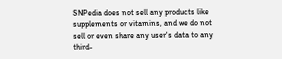SNPedia does not sell any products like supplements or vitamins, and we do not sell or even share any user's data to any third-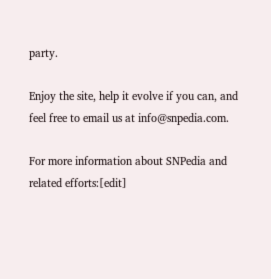party.

Enjoy the site, help it evolve if you can, and feel free to email us at info@snpedia.com.

For more information about SNPedia and related efforts:[edit]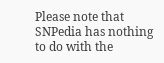Please note that SNPedia has nothing to do with the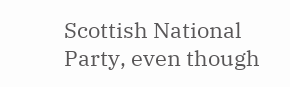Scottish National Party, even though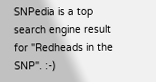SNPedia is a top search engine result for "Redheads in the SNP". :-)